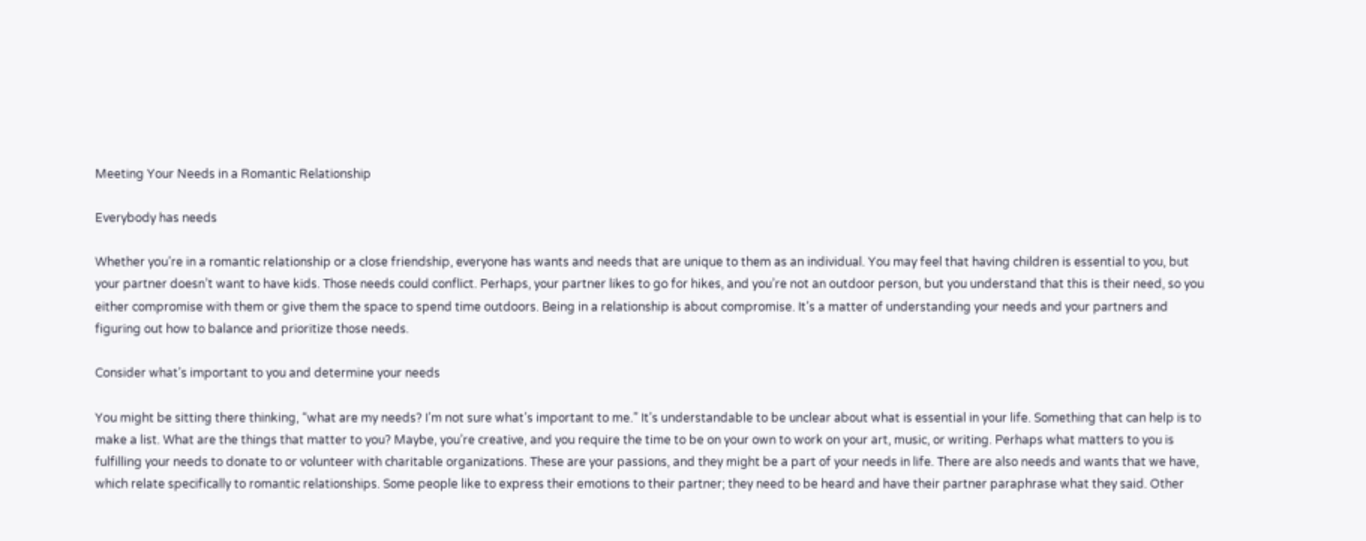Meeting Your Needs in a Romantic Relationship

Everybody has needs

Whether you’re in a romantic relationship or a close friendship, everyone has wants and needs that are unique to them as an individual. You may feel that having children is essential to you, but your partner doesn’t want to have kids. Those needs could conflict. Perhaps, your partner likes to go for hikes, and you’re not an outdoor person, but you understand that this is their need, so you either compromise with them or give them the space to spend time outdoors. Being in a relationship is about compromise. It’s a matter of understanding your needs and your partners and figuring out how to balance and prioritize those needs.

Consider what’s important to you and determine your needs

You might be sitting there thinking, “what are my needs? I’m not sure what’s important to me.” It’s understandable to be unclear about what is essential in your life. Something that can help is to make a list. What are the things that matter to you? Maybe, you’re creative, and you require the time to be on your own to work on your art, music, or writing. Perhaps what matters to you is fulfilling your needs to donate to or volunteer with charitable organizations. These are your passions, and they might be a part of your needs in life. There are also needs and wants that we have, which relate specifically to romantic relationships. Some people like to express their emotions to their partner; they need to be heard and have their partner paraphrase what they said. Other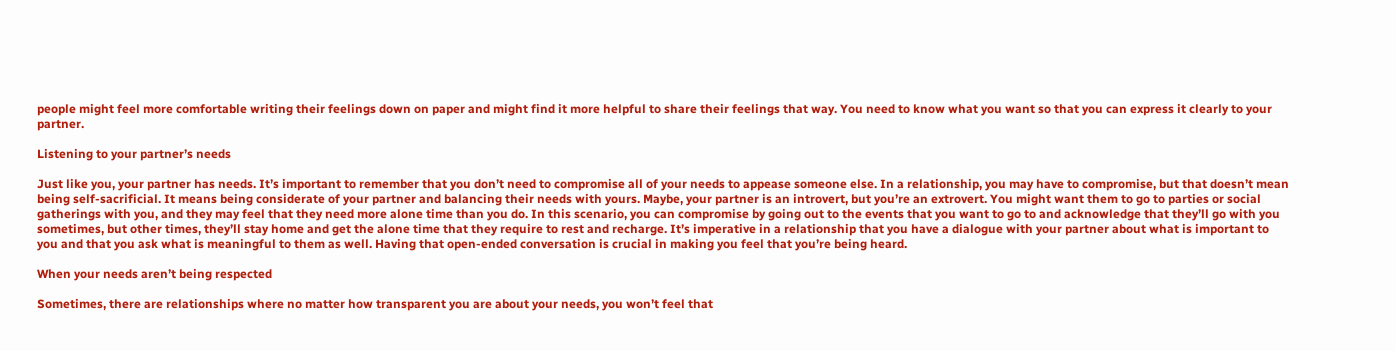people might feel more comfortable writing their feelings down on paper and might find it more helpful to share their feelings that way. You need to know what you want so that you can express it clearly to your partner.

Listening to your partner’s needs

Just like you, your partner has needs. It’s important to remember that you don’t need to compromise all of your needs to appease someone else. In a relationship, you may have to compromise, but that doesn’t mean being self-sacrificial. It means being considerate of your partner and balancing their needs with yours. Maybe, your partner is an introvert, but you’re an extrovert. You might want them to go to parties or social gatherings with you, and they may feel that they need more alone time than you do. In this scenario, you can compromise by going out to the events that you want to go to and acknowledge that they’ll go with you sometimes, but other times, they’ll stay home and get the alone time that they require to rest and recharge. It’s imperative in a relationship that you have a dialogue with your partner about what is important to you and that you ask what is meaningful to them as well. Having that open-ended conversation is crucial in making you feel that you’re being heard.

When your needs aren’t being respected

Sometimes, there are relationships where no matter how transparent you are about your needs, you won’t feel that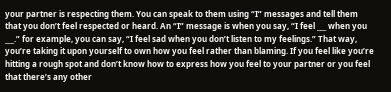your partner is respecting them. You can speak to them using “I” messages and tell them that you don’t feel respected or heard. An “I” message is when you say, “I feel ___ when you ___.” for example, you can say, “I feel sad when you don’t listen to my feelings.” That way, you’re taking it upon yourself to own how you feel rather than blaming. If you feel like you’re hitting a rough spot and don’t know how to express how you feel to your partner or you feel that there’s any other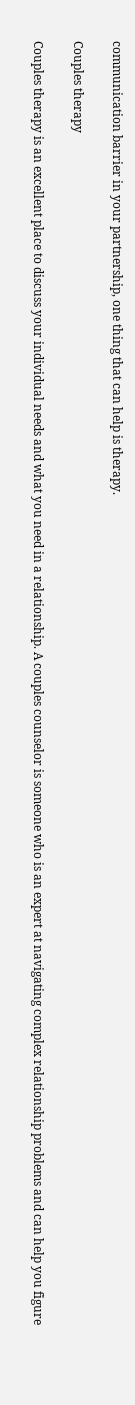communication barrier in your partnership, one thing that can help is therapy.

Couples therapy

Couples therapy is an excellent place to discuss your individual needs and what you need in a relationship. A couples counselor is someone who is an expert at navigating complex relationship problems and can help you figure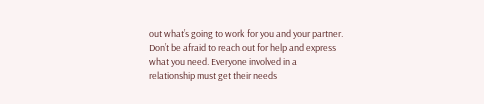out what’s going to work for you and your partner. Don’t be afraid to reach out for help and express what you need. Everyone involved in a relationship must get their needs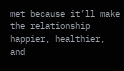met because it’ll make the relationship happier, healthier, and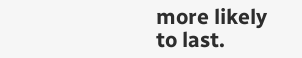more likely to last.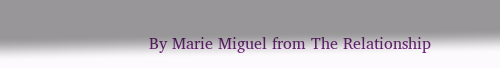By Marie Miguel from The Relationship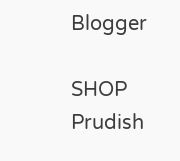Blogger

SHOP Prudish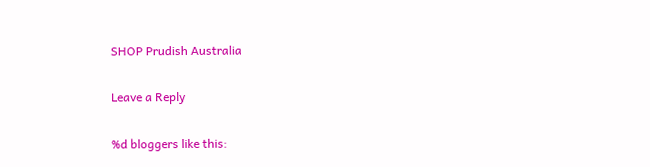SHOP Prudish Australia

Leave a Reply

%d bloggers like this: